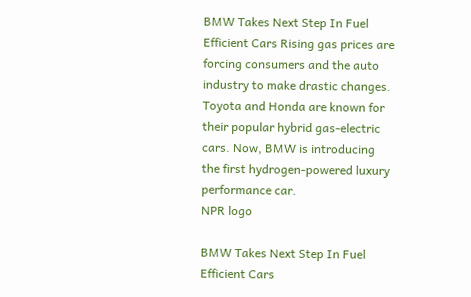BMW Takes Next Step In Fuel Efficient Cars Rising gas prices are forcing consumers and the auto industry to make drastic changes. Toyota and Honda are known for their popular hybrid gas-electric cars. Now, BMW is introducing the first hydrogen-powered luxury performance car.
NPR logo

BMW Takes Next Step In Fuel Efficient Cars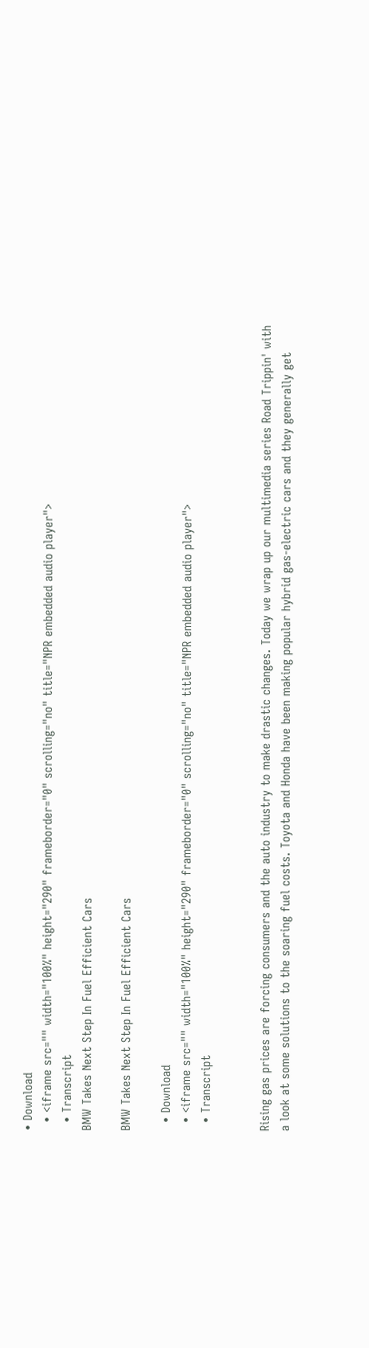• Download
  • <iframe src="" width="100%" height="290" frameborder="0" scrolling="no" title="NPR embedded audio player">
  • Transcript
BMW Takes Next Step In Fuel Efficient Cars

BMW Takes Next Step In Fuel Efficient Cars

  • Download
  • <iframe src="" width="100%" height="290" frameborder="0" scrolling="no" title="NPR embedded audio player">
  • Transcript


Rising gas prices are forcing consumers and the auto industry to make drastic changes. Today we wrap up our multimedia series Road Trippin' with a look at some solutions to the soaring fuel costs. Toyota and Honda have been making popular hybrid gas-electric cars and they generally get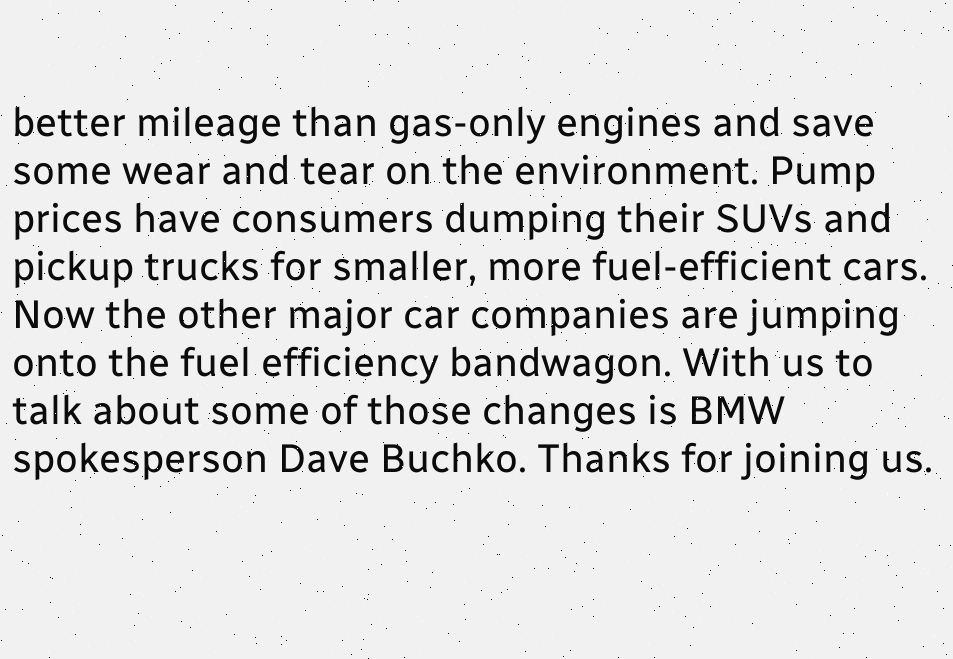better mileage than gas-only engines and save some wear and tear on the environment. Pump prices have consumers dumping their SUVs and pickup trucks for smaller, more fuel-efficient cars. Now the other major car companies are jumping onto the fuel efficiency bandwagon. With us to talk about some of those changes is BMW spokesperson Dave Buchko. Thanks for joining us.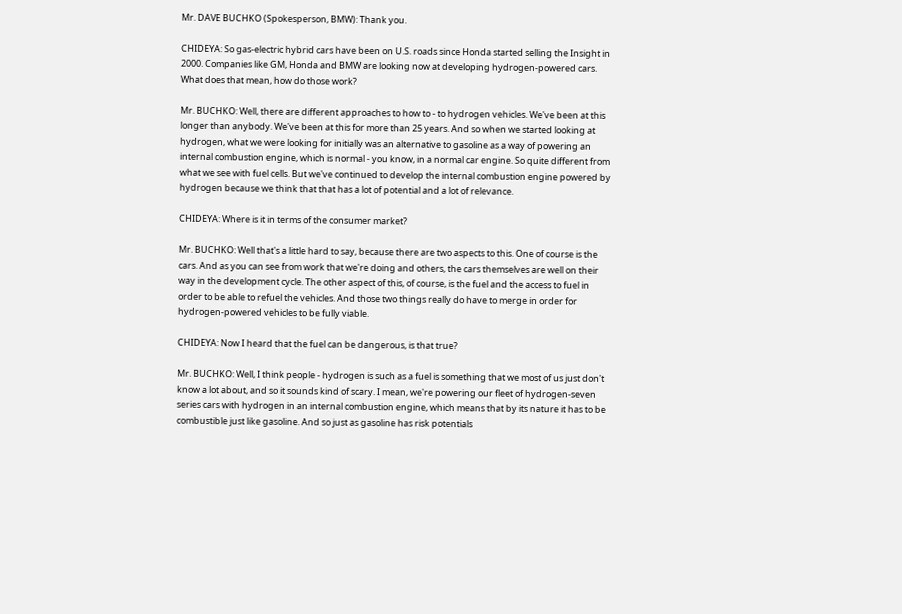Mr. DAVE BUCHKO (Spokesperson, BMW): Thank you.

CHIDEYA: So gas-electric hybrid cars have been on U.S. roads since Honda started selling the Insight in 2000. Companies like GM, Honda and BMW are looking now at developing hydrogen-powered cars. What does that mean, how do those work?

Mr. BUCHKO: Well, there are different approaches to how to - to hydrogen vehicles. We've been at this longer than anybody. We've been at this for more than 25 years. And so when we started looking at hydrogen, what we were looking for initially was an alternative to gasoline as a way of powering an internal combustion engine, which is normal - you know, in a normal car engine. So quite different from what we see with fuel cells. But we've continued to develop the internal combustion engine powered by hydrogen because we think that that has a lot of potential and a lot of relevance.

CHIDEYA: Where is it in terms of the consumer market?

Mr. BUCHKO: Well that's a little hard to say, because there are two aspects to this. One of course is the cars. And as you can see from work that we're doing and others, the cars themselves are well on their way in the development cycle. The other aspect of this, of course, is the fuel and the access to fuel in order to be able to refuel the vehicles. And those two things really do have to merge in order for hydrogen-powered vehicles to be fully viable.

CHIDEYA: Now I heard that the fuel can be dangerous, is that true?

Mr. BUCHKO: Well, I think people - hydrogen is such as a fuel is something that we most of us just don't know a lot about, and so it sounds kind of scary. I mean, we're powering our fleet of hydrogen-seven series cars with hydrogen in an internal combustion engine, which means that by its nature it has to be combustible just like gasoline. And so just as gasoline has risk potentials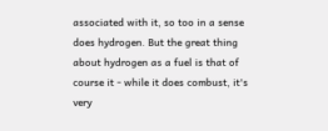associated with it, so too in a sense does hydrogen. But the great thing about hydrogen as a fuel is that of course it - while it does combust, it's very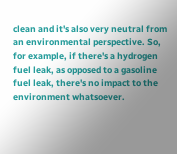clean and it's also very neutral from an environmental perspective. So, for example, if there's a hydrogen fuel leak, as opposed to a gasoline fuel leak, there's no impact to the environment whatsoever.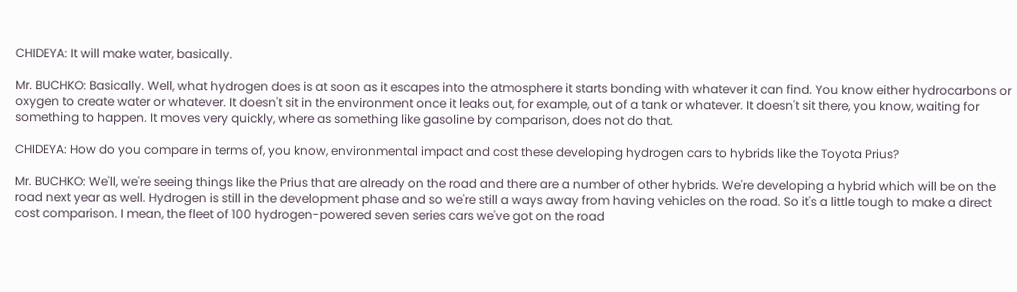CHIDEYA: It will make water, basically.

Mr. BUCHKO: Basically. Well, what hydrogen does is at soon as it escapes into the atmosphere it starts bonding with whatever it can find. You know either hydrocarbons or oxygen to create water or whatever. It doesn't sit in the environment once it leaks out, for example, out of a tank or whatever. It doesn't sit there, you know, waiting for something to happen. It moves very quickly, where as something like gasoline by comparison, does not do that.

CHIDEYA: How do you compare in terms of, you know, environmental impact and cost these developing hydrogen cars to hybrids like the Toyota Prius?

Mr. BUCHKO: We'll, we're seeing things like the Prius that are already on the road and there are a number of other hybrids. We're developing a hybrid which will be on the road next year as well. Hydrogen is still in the development phase and so we're still a ways away from having vehicles on the road. So it's a little tough to make a direct cost comparison. I mean, the fleet of 100 hydrogen-powered seven series cars we've got on the road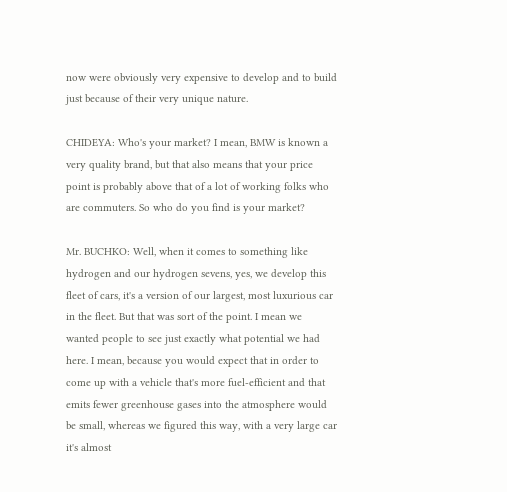now were obviously very expensive to develop and to build just because of their very unique nature.

CHIDEYA: Who's your market? I mean, BMW is known a very quality brand, but that also means that your price point is probably above that of a lot of working folks who are commuters. So who do you find is your market?

Mr. BUCHKO: Well, when it comes to something like hydrogen and our hydrogen sevens, yes, we develop this fleet of cars, it's a version of our largest, most luxurious car in the fleet. But that was sort of the point. I mean we wanted people to see just exactly what potential we had here. I mean, because you would expect that in order to come up with a vehicle that's more fuel-efficient and that emits fewer greenhouse gases into the atmosphere would be small, whereas we figured this way, with a very large car it's almost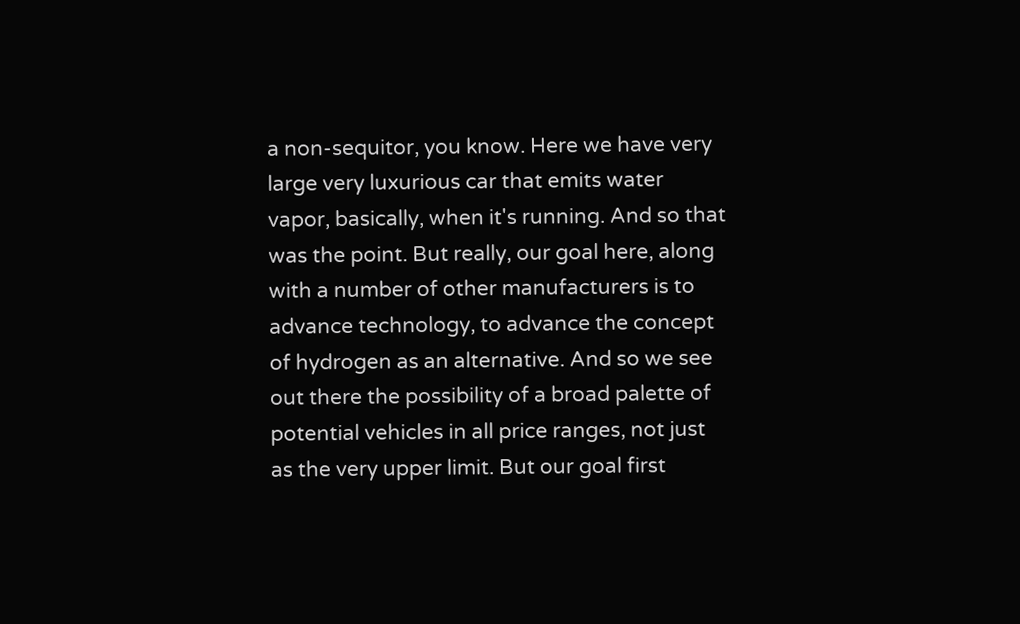a non-sequitor, you know. Here we have very large very luxurious car that emits water vapor, basically, when it's running. And so that was the point. But really, our goal here, along with a number of other manufacturers is to advance technology, to advance the concept of hydrogen as an alternative. And so we see out there the possibility of a broad palette of potential vehicles in all price ranges, not just as the very upper limit. But our goal first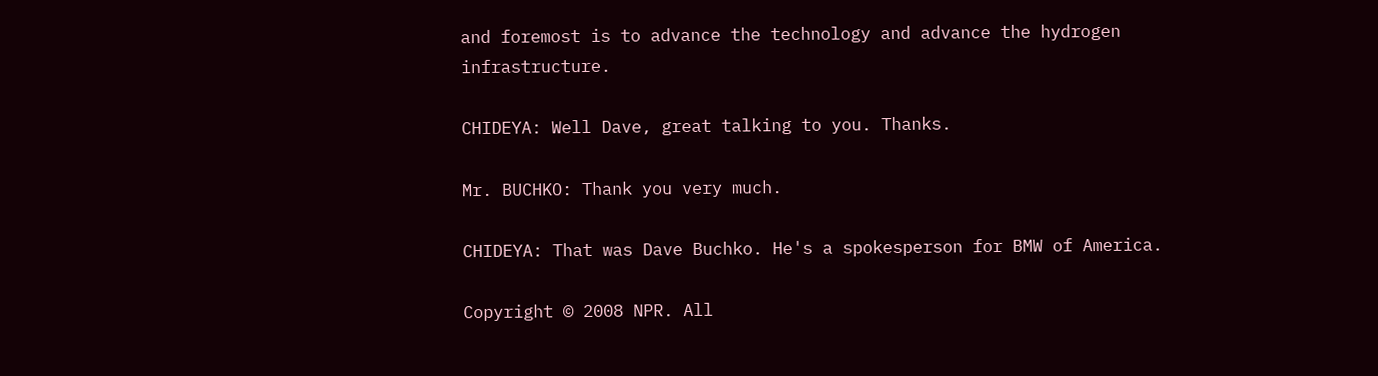and foremost is to advance the technology and advance the hydrogen infrastructure.

CHIDEYA: Well Dave, great talking to you. Thanks.

Mr. BUCHKO: Thank you very much.

CHIDEYA: That was Dave Buchko. He's a spokesperson for BMW of America.

Copyright © 2008 NPR. All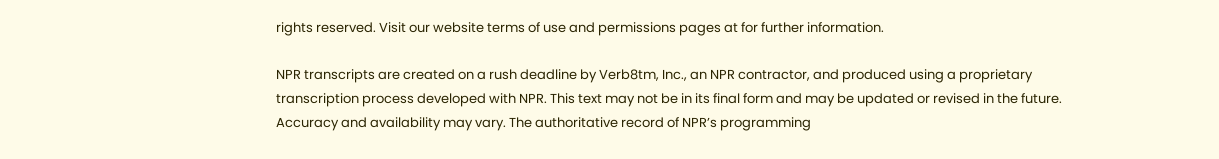rights reserved. Visit our website terms of use and permissions pages at for further information.

NPR transcripts are created on a rush deadline by Verb8tm, Inc., an NPR contractor, and produced using a proprietary transcription process developed with NPR. This text may not be in its final form and may be updated or revised in the future. Accuracy and availability may vary. The authoritative record of NPR’s programming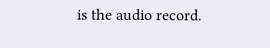is the audio record.